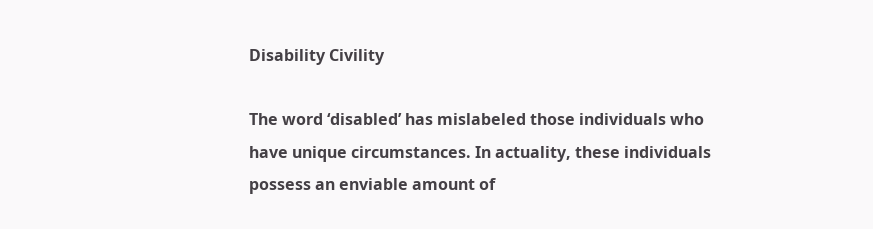Disability Civility

The word ‘disabled’ has mislabeled those individuals who have unique circumstances. In actuality, these individuals possess an enviable amount of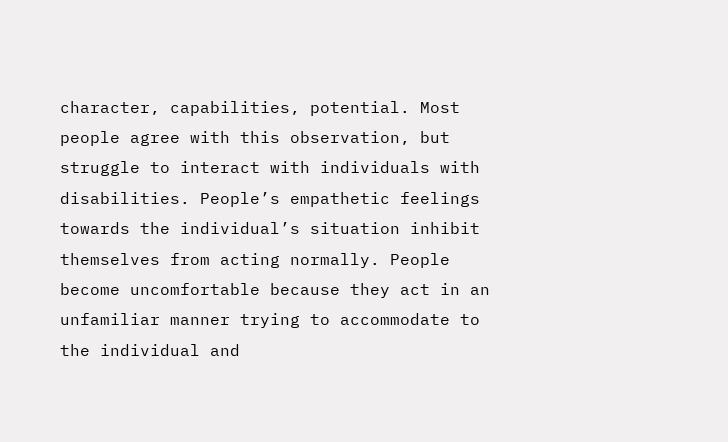character, capabilities, potential. Most people agree with this observation, but struggle to interact with individuals with disabilities. People’s empathetic feelings towards the individual’s situation inhibit themselves from acting normally. People become uncomfortable because they act in an unfamiliar manner trying to accommodate to the individual and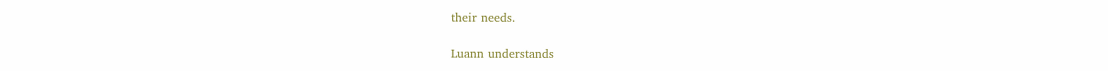their needs.

Luann understands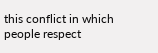this conflict in which people respect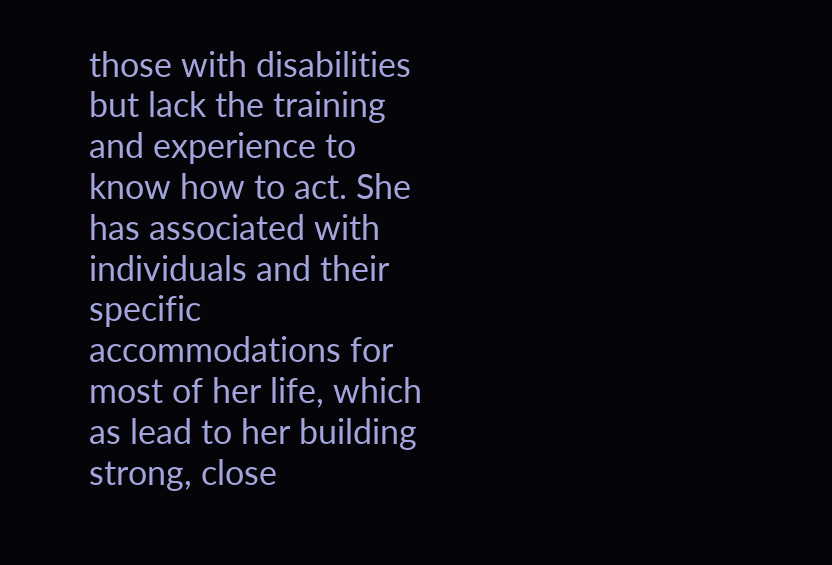those with disabilities but lack the training and experience to know how to act. She has associated with individuals and their specific accommodations for most of her life, which as lead to her building strong, close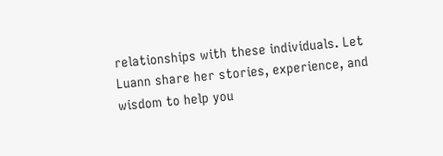relationships with these individuals. Let Luann share her stories, experience, and wisdom to help you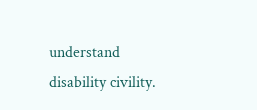understand disability civility.